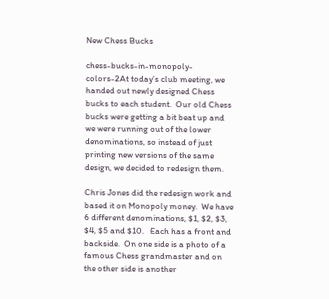New Chess Bucks

chess-bucks-in-monopoly-colors-2At today’s club meeting, we handed out newly designed Chess bucks to each student.  Our old Chess bucks were getting a bit beat up and we were running out of the lower denominations, so instead of just printing new versions of the same design, we decided to redesign them.

Chris Jones did the redesign work and based it on Monopoly money.  We have 6 different denominations, $1, $2, $3, $4, $5 and $10.   Each has a front and backside.  On one side is a photo of a famous Chess grandmaster and on the other side is another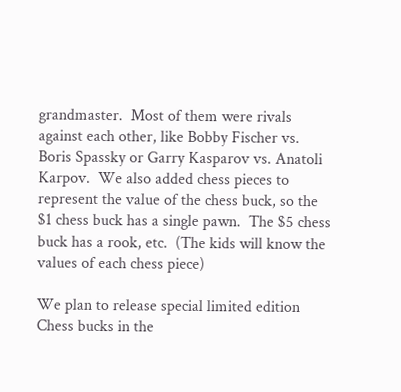grandmaster.  Most of them were rivals against each other, like Bobby Fischer vs. Boris Spassky or Garry Kasparov vs. Anatoli Karpov.  We also added chess pieces to represent the value of the chess buck, so the $1 chess buck has a single pawn.  The $5 chess buck has a rook, etc.  (The kids will know the values of each chess piece)

We plan to release special limited edition Chess bucks in the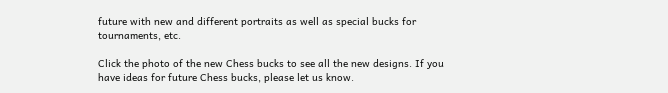future with new and different portraits as well as special bucks for tournaments, etc.

Click the photo of the new Chess bucks to see all the new designs. If you have ideas for future Chess bucks, please let us know.